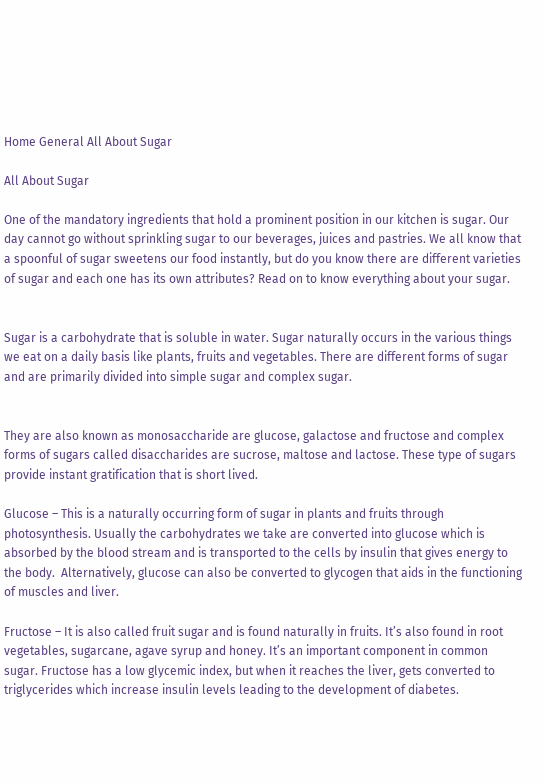Home General All About Sugar

All About Sugar

One of the mandatory ingredients that hold a prominent position in our kitchen is sugar. Our day cannot go without sprinkling sugar to our beverages, juices and pastries. We all know that a spoonful of sugar sweetens our food instantly, but do you know there are different varieties of sugar and each one has its own attributes? Read on to know everything about your sugar.


Sugar is a carbohydrate that is soluble in water. Sugar naturally occurs in the various things we eat on a daily basis like plants, fruits and vegetables. There are different forms of sugar and are primarily divided into simple sugar and complex sugar.


They are also known as monosaccharide are glucose, galactose and fructose and complex forms of sugars called disaccharides are sucrose, maltose and lactose. These type of sugars provide instant gratification that is short lived.

Glucose – This is a naturally occurring form of sugar in plants and fruits through photosynthesis. Usually the carbohydrates we take are converted into glucose which is absorbed by the blood stream and is transported to the cells by insulin that gives energy to the body.  Alternatively, glucose can also be converted to glycogen that aids in the functioning of muscles and liver.

Fructose – It is also called fruit sugar and is found naturally in fruits. It’s also found in root vegetables, sugarcane, agave syrup and honey. It’s an important component in common sugar. Fructose has a low glycemic index, but when it reaches the liver, gets converted to triglycerides which increase insulin levels leading to the development of diabetes.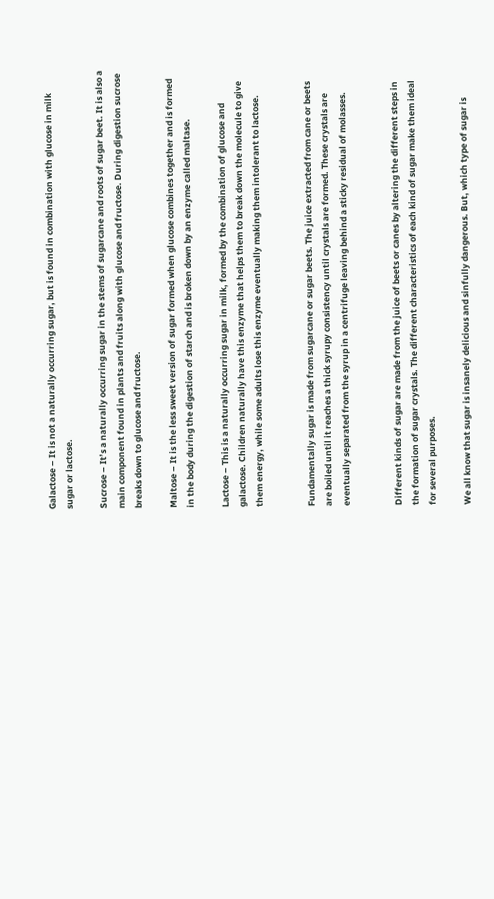Galactose – It is not a naturally occurring sugar, but is found in combination with glucose in milk sugar or lactose.

Sucrose – It’s a naturally occurring sugar in the stems of sugarcane and roots of sugar beet. It is also a main component found in plants and fruits along with glucose and fructose. During digestion sucrose breaks down to glucose and fructose.

Maltose – It is the less sweet version of sugar formed when glucose combines together and is formed in the body during the digestion of starch and is broken down by an enzyme called maltase.

Lactose – This is a naturally occurring sugar in milk, formed by the combination of glucose and galactose. Children naturally have this enzyme that helps them to break down the molecule to give them energy, while some adults lose this enzyme eventually making them intolerant to lactose.


Fundamentally sugar is made from sugarcane or sugar beets. The juice extracted from cane or beets are boiled until it reaches a thick syrupy consistency until crystals are formed. These crystals are eventually separated from the syrup in a centrifuge leaving behind a sticky residual of molasses.


Different kinds of sugar are made from the juice of beets or canes by altering the different steps in the formation of sugar crystals. The different characteristics of each kind of sugar make them ideal for several purposes.

We all know that sugar is insanely delicious and sinfully dangerous. But, which type of sugar is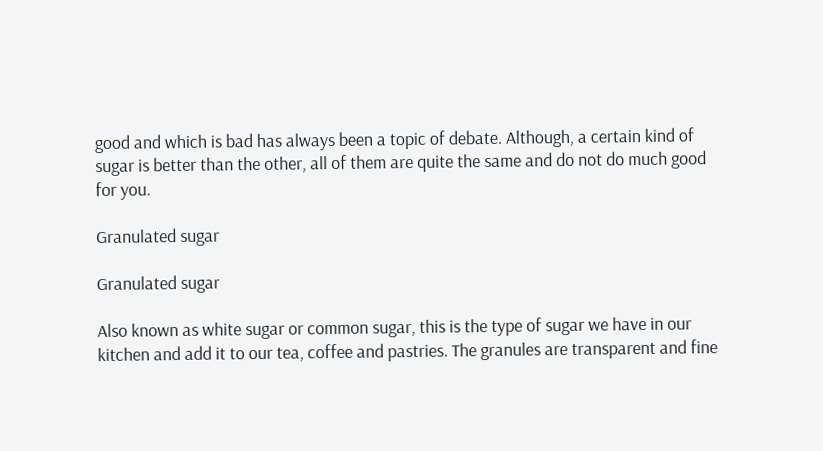good and which is bad has always been a topic of debate. Although, a certain kind of sugar is better than the other, all of them are quite the same and do not do much good for you.

Granulated sugar

Granulated sugar

Also known as white sugar or common sugar, this is the type of sugar we have in our kitchen and add it to our tea, coffee and pastries. The granules are transparent and fine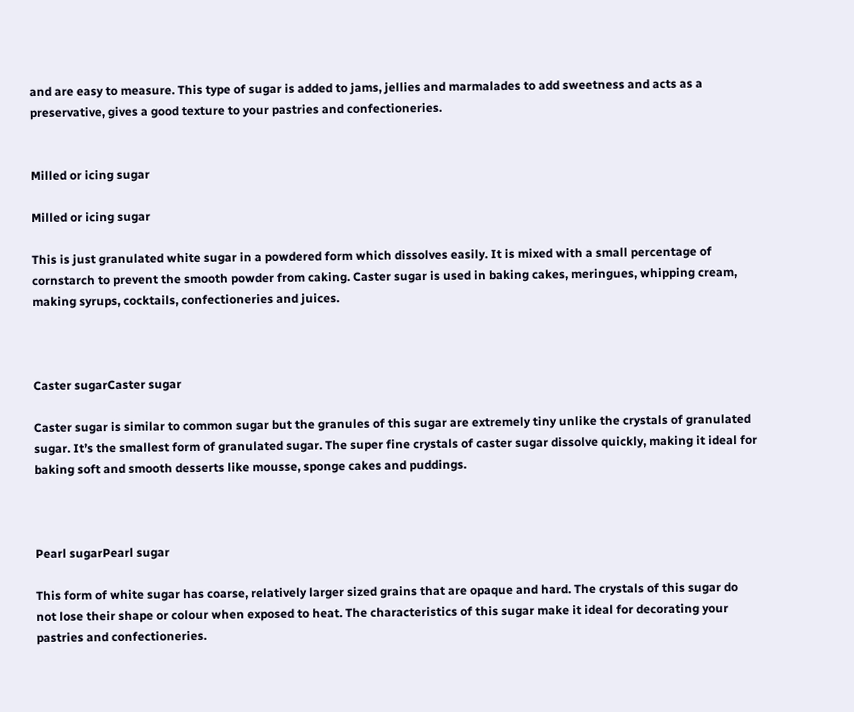and are easy to measure. This type of sugar is added to jams, jellies and marmalades to add sweetness and acts as a preservative, gives a good texture to your pastries and confectioneries.


Milled or icing sugar

Milled or icing sugar

This is just granulated white sugar in a powdered form which dissolves easily. It is mixed with a small percentage of cornstarch to prevent the smooth powder from caking. Caster sugar is used in baking cakes, meringues, whipping cream, making syrups, cocktails, confectioneries and juices.



Caster sugarCaster sugar

Caster sugar is similar to common sugar but the granules of this sugar are extremely tiny unlike the crystals of granulated sugar. It’s the smallest form of granulated sugar. The super fine crystals of caster sugar dissolve quickly, making it ideal for baking soft and smooth desserts like mousse, sponge cakes and puddings.



Pearl sugarPearl sugar

This form of white sugar has coarse, relatively larger sized grains that are opaque and hard. The crystals of this sugar do not lose their shape or colour when exposed to heat. The characteristics of this sugar make it ideal for decorating your pastries and confectioneries.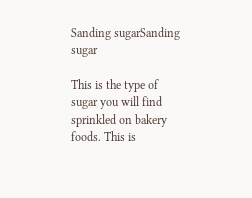Sanding sugarSanding sugar

This is the type of sugar you will find sprinkled on bakery foods. This is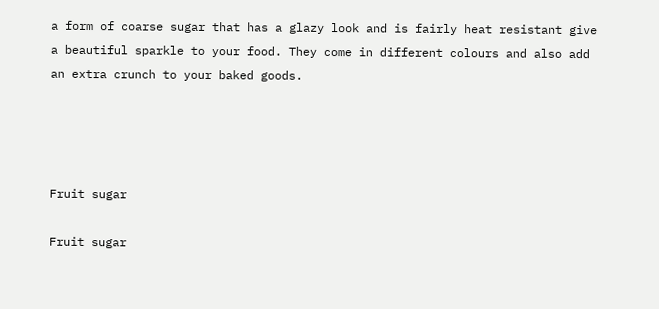a form of coarse sugar that has a glazy look and is fairly heat resistant give a beautiful sparkle to your food. They come in different colours and also add an extra crunch to your baked goods.




Fruit sugar

Fruit sugar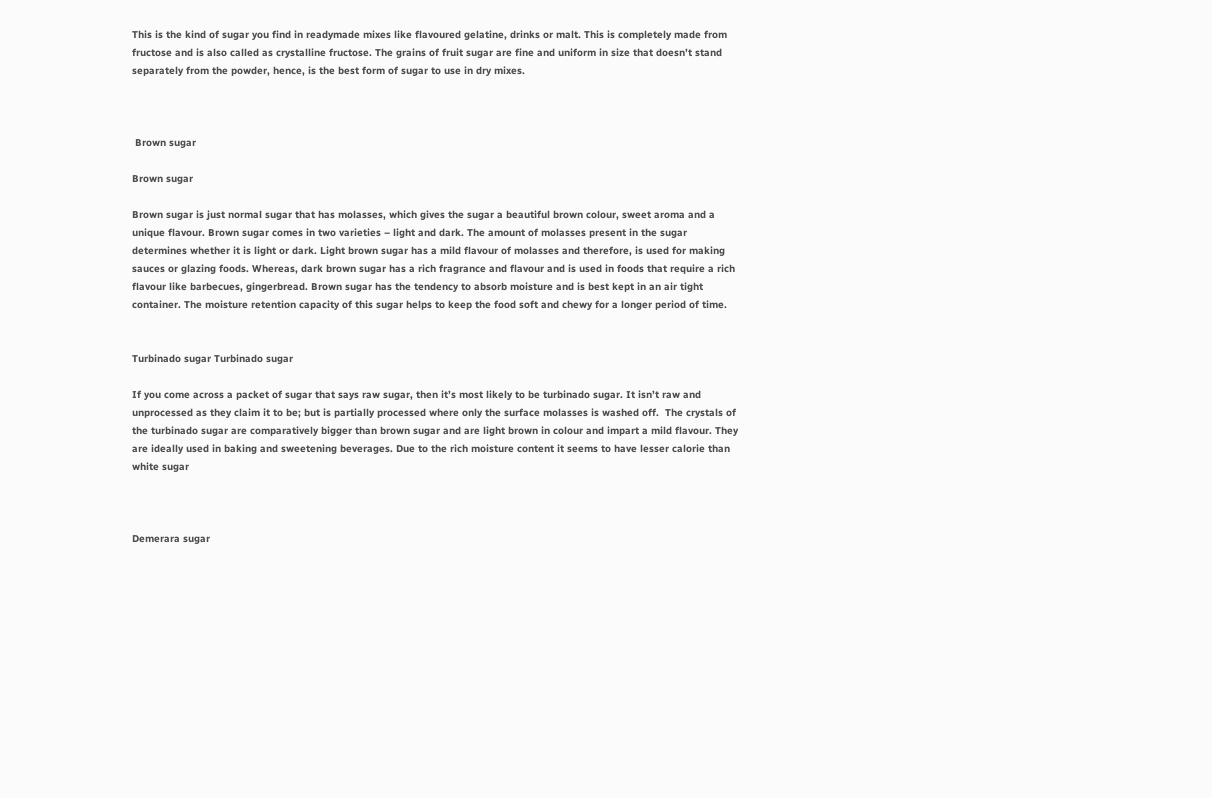This is the kind of sugar you find in readymade mixes like flavoured gelatine, drinks or malt. This is completely made from fructose and is also called as crystalline fructose. The grains of fruit sugar are fine and uniform in size that doesn’t stand separately from the powder, hence, is the best form of sugar to use in dry mixes.



 Brown sugar

Brown sugar

Brown sugar is just normal sugar that has molasses, which gives the sugar a beautiful brown colour, sweet aroma and a unique flavour. Brown sugar comes in two varieties – light and dark. The amount of molasses present in the sugar determines whether it is light or dark. Light brown sugar has a mild flavour of molasses and therefore, is used for making sauces or glazing foods. Whereas, dark brown sugar has a rich fragrance and flavour and is used in foods that require a rich flavour like barbecues, gingerbread. Brown sugar has the tendency to absorb moisture and is best kept in an air tight container. The moisture retention capacity of this sugar helps to keep the food soft and chewy for a longer period of time.


Turbinado sugar Turbinado sugar

If you come across a packet of sugar that says raw sugar, then it’s most likely to be turbinado sugar. It isn’t raw and unprocessed as they claim it to be; but is partially processed where only the surface molasses is washed off.  The crystals of the turbinado sugar are comparatively bigger than brown sugar and are light brown in colour and impart a mild flavour. They are ideally used in baking and sweetening beverages. Due to the rich moisture content it seems to have lesser calorie than white sugar



Demerara sugar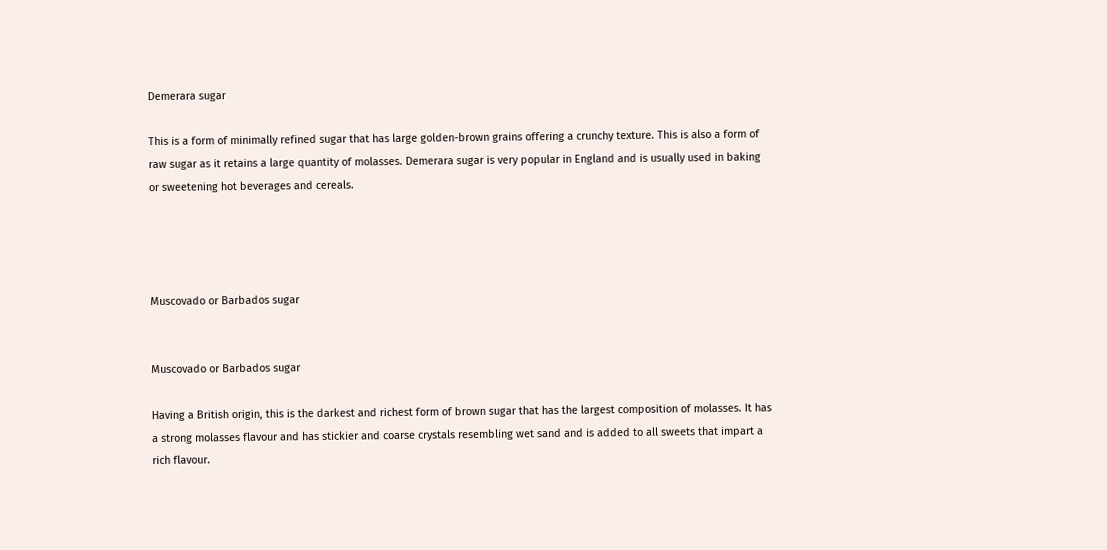Demerara sugar

This is a form of minimally refined sugar that has large golden-brown grains offering a crunchy texture. This is also a form of raw sugar as it retains a large quantity of molasses. Demerara sugar is very popular in England and is usually used in baking or sweetening hot beverages and cereals.




Muscovado or Barbados sugar


Muscovado or Barbados sugar

Having a British origin, this is the darkest and richest form of brown sugar that has the largest composition of molasses. It has a strong molasses flavour and has stickier and coarse crystals resembling wet sand and is added to all sweets that impart a rich flavour.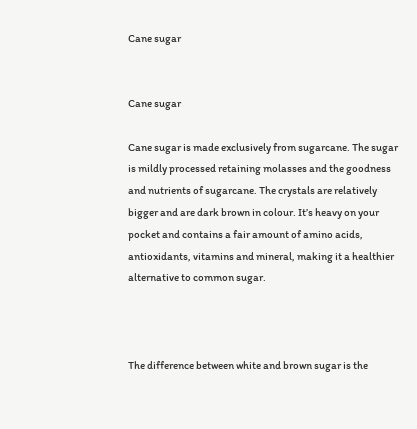Cane sugar


Cane sugar

Cane sugar is made exclusively from sugarcane. The sugar is mildly processed retaining molasses and the goodness and nutrients of sugarcane. The crystals are relatively bigger and are dark brown in colour. It’s heavy on your pocket and contains a fair amount of amino acids, antioxidants, vitamins and mineral, making it a healthier alternative to common sugar.



The difference between white and brown sugar is the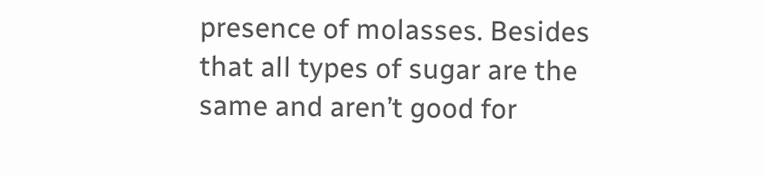presence of molasses. Besides that all types of sugar are the same and aren’t good for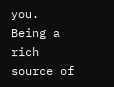you. Being a rich source of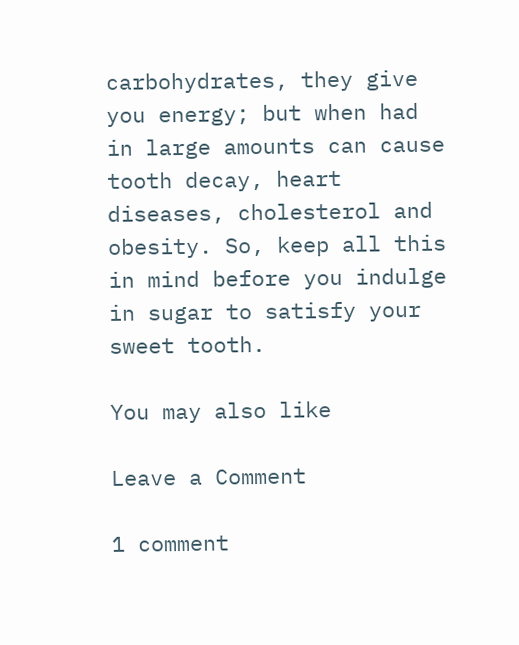carbohydrates, they give you energy; but when had in large amounts can cause tooth decay, heart diseases, cholesterol and obesity. So, keep all this in mind before you indulge in sugar to satisfy your sweet tooth.

You may also like

Leave a Comment

1 comment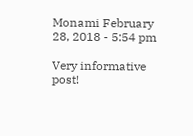Monami February 28, 2018 - 5:54 pm

Very informative post!